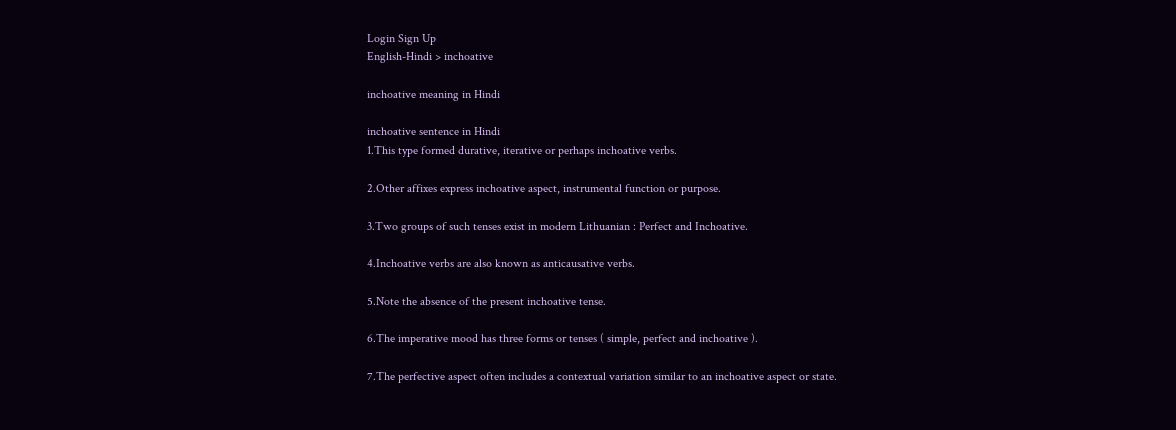Login Sign Up
English-Hindi > inchoative

inchoative meaning in Hindi

inchoative sentence in Hindi
1.This type formed durative, iterative or perhaps inchoative verbs.

2.Other affixes express inchoative aspect, instrumental function or purpose.

3.Two groups of such tenses exist in modern Lithuanian : Perfect and Inchoative.

4.Inchoative verbs are also known as anticausative verbs.

5.Note the absence of the present inchoative tense.

6.The imperative mood has three forms or tenses ( simple, perfect and inchoative ).

7.The perfective aspect often includes a contextual variation similar to an inchoative aspect or state.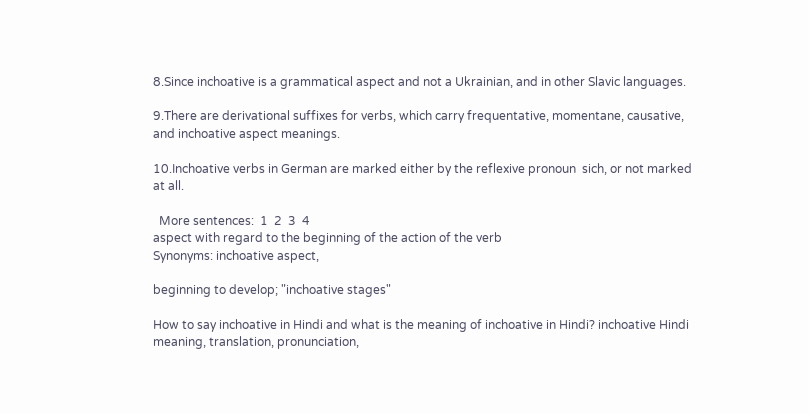8.Since inchoative is a grammatical aspect and not a Ukrainian, and in other Slavic languages.

9.There are derivational suffixes for verbs, which carry frequentative, momentane, causative, and inchoative aspect meanings.

10.Inchoative verbs in German are marked either by the reflexive pronoun  sich, or not marked at all.

  More sentences:  1  2  3  4
aspect with regard to the beginning of the action of the verb
Synonyms: inchoative aspect,

beginning to develop; "inchoative stages"

How to say inchoative in Hindi and what is the meaning of inchoative in Hindi? inchoative Hindi meaning, translation, pronunciation,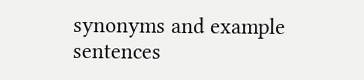synonyms and example sentences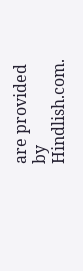are provided by Hindlish.com.